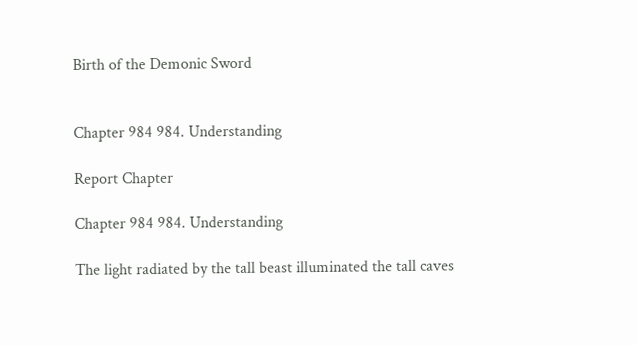Birth of the Demonic Sword


Chapter 984 984. Understanding

Report Chapter

Chapter 984 984. Understanding

The light radiated by the tall beast illuminated the tall caves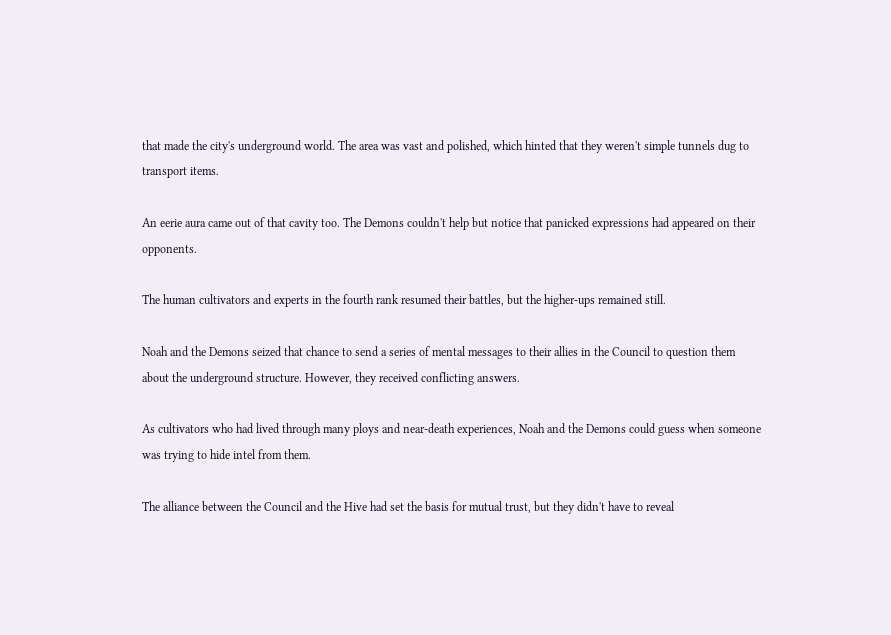that made the city's underground world. The area was vast and polished, which hinted that they weren't simple tunnels dug to transport items.

An eerie aura came out of that cavity too. The Demons couldn't help but notice that panicked expressions had appeared on their opponents.

The human cultivators and experts in the fourth rank resumed their battles, but the higher-ups remained still.

Noah and the Demons seized that chance to send a series of mental messages to their allies in the Council to question them about the underground structure. However, they received conflicting answers.

As cultivators who had lived through many ploys and near-death experiences, Noah and the Demons could guess when someone was trying to hide intel from them.

The alliance between the Council and the Hive had set the basis for mutual trust, but they didn't have to reveal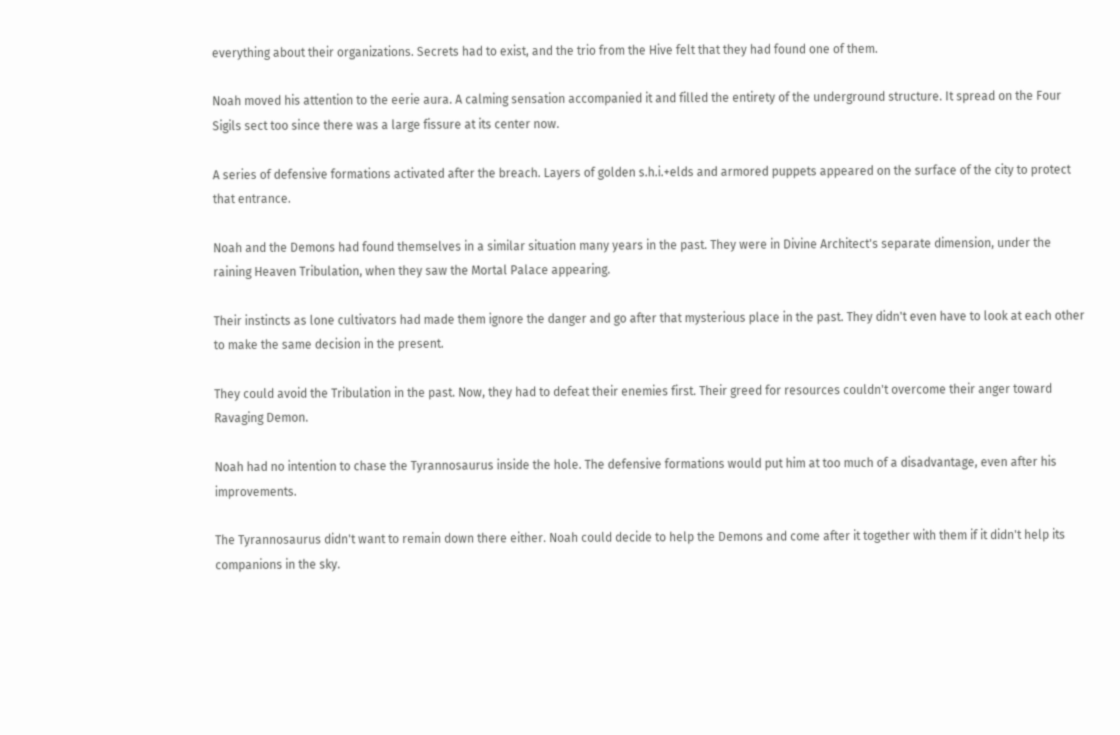everything about their organizations. Secrets had to exist, and the trio from the Hive felt that they had found one of them.

Noah moved his attention to the eerie aura. A calming sensation accompanied it and filled the entirety of the underground structure. It spread on the Four Sigils sect too since there was a large fissure at its center now.

A series of defensive formations activated after the breach. Layers of golden s.h.i.+elds and armored puppets appeared on the surface of the city to protect that entrance.

Noah and the Demons had found themselves in a similar situation many years in the past. They were in Divine Architect's separate dimension, under the raining Heaven Tribulation, when they saw the Mortal Palace appearing.

Their instincts as lone cultivators had made them ignore the danger and go after that mysterious place in the past. They didn't even have to look at each other to make the same decision in the present.

They could avoid the Tribulation in the past. Now, they had to defeat their enemies first. Their greed for resources couldn't overcome their anger toward Ravaging Demon.

Noah had no intention to chase the Tyrannosaurus inside the hole. The defensive formations would put him at too much of a disadvantage, even after his improvements.

The Tyrannosaurus didn't want to remain down there either. Noah could decide to help the Demons and come after it together with them if it didn't help its companions in the sky.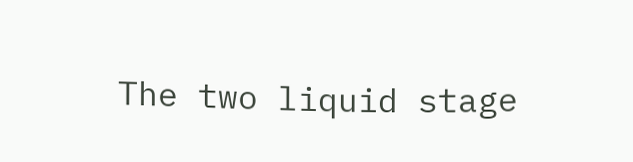The two liquid stage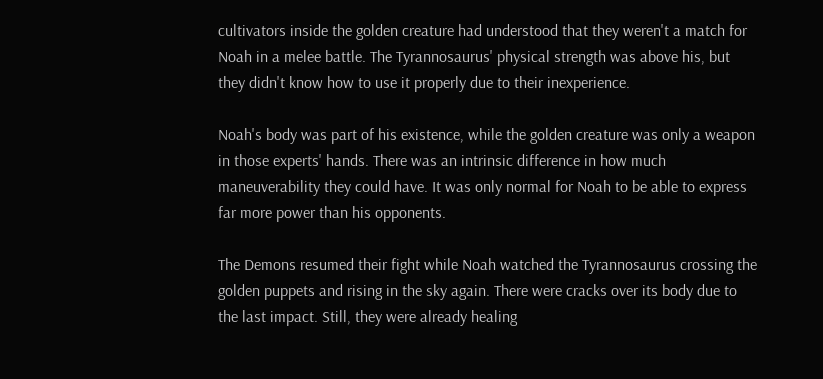cultivators inside the golden creature had understood that they weren't a match for Noah in a melee battle. The Tyrannosaurus' physical strength was above his, but they didn't know how to use it properly due to their inexperience.

Noah's body was part of his existence, while the golden creature was only a weapon in those experts' hands. There was an intrinsic difference in how much maneuverability they could have. It was only normal for Noah to be able to express far more power than his opponents.

The Demons resumed their fight while Noah watched the Tyrannosaurus crossing the golden puppets and rising in the sky again. There were cracks over its body due to the last impact. Still, they were already healing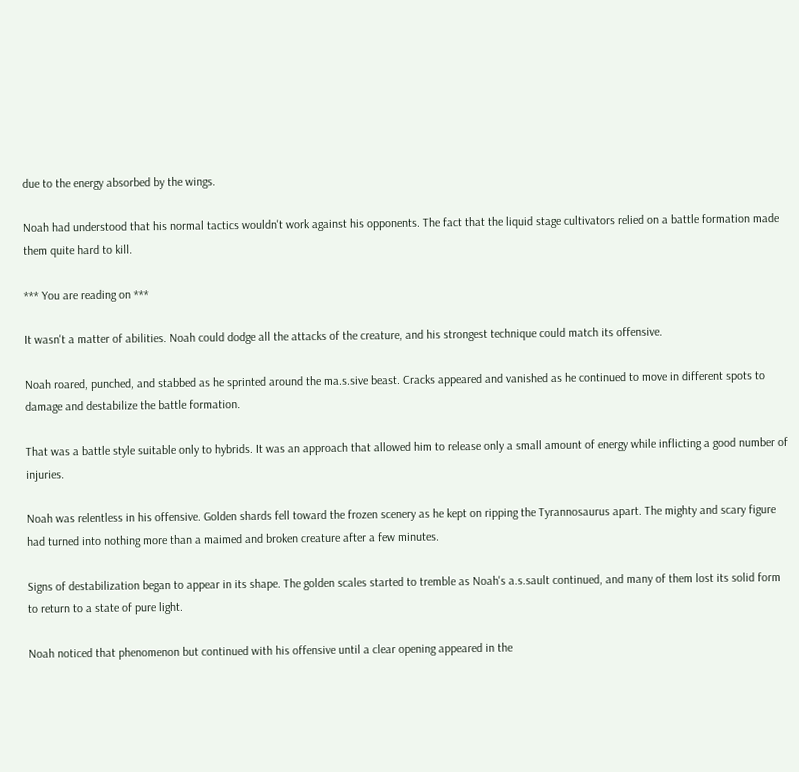due to the energy absorbed by the wings.

Noah had understood that his normal tactics wouldn't work against his opponents. The fact that the liquid stage cultivators relied on a battle formation made them quite hard to kill.

*** You are reading on ***

It wasn't a matter of abilities. Noah could dodge all the attacks of the creature, and his strongest technique could match its offensive.

Noah roared, punched, and stabbed as he sprinted around the ma.s.sive beast. Cracks appeared and vanished as he continued to move in different spots to damage and destabilize the battle formation.

That was a battle style suitable only to hybrids. It was an approach that allowed him to release only a small amount of energy while inflicting a good number of injuries.

Noah was relentless in his offensive. Golden shards fell toward the frozen scenery as he kept on ripping the Tyrannosaurus apart. The mighty and scary figure had turned into nothing more than a maimed and broken creature after a few minutes.

Signs of destabilization began to appear in its shape. The golden scales started to tremble as Noah's a.s.sault continued, and many of them lost its solid form to return to a state of pure light.

Noah noticed that phenomenon but continued with his offensive until a clear opening appeared in the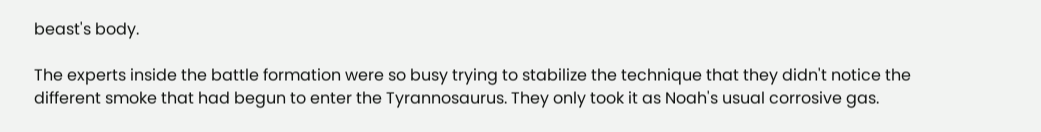beast's body.

The experts inside the battle formation were so busy trying to stabilize the technique that they didn't notice the different smoke that had begun to enter the Tyrannosaurus. They only took it as Noah's usual corrosive gas.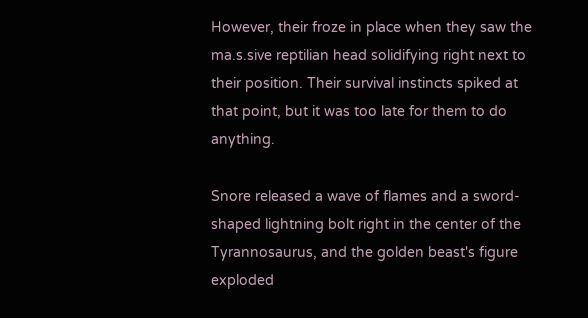However, their froze in place when they saw the ma.s.sive reptilian head solidifying right next to their position. Their survival instincts spiked at that point, but it was too late for them to do anything.

Snore released a wave of flames and a sword-shaped lightning bolt right in the center of the Tyrannosaurus, and the golden beast's figure exploded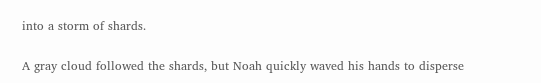into a storm of shards.

A gray cloud followed the shards, but Noah quickly waved his hands to disperse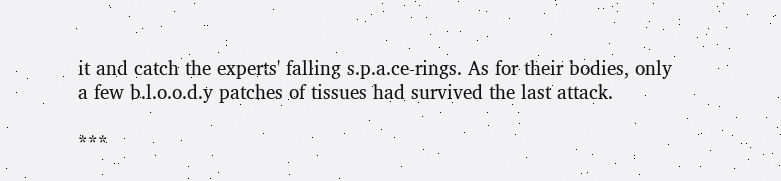it and catch the experts' falling s.p.a.ce-rings. As for their bodies, only a few b.l.o.o.d.y patches of tissues had survived the last attack.

***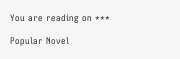You are reading on ***

Popular Novel